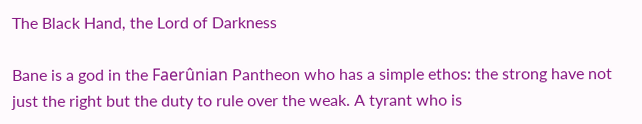The Black Hand, the Lord of Darkness

Bane is a god in the Faerûnian Pantheon who has a simple ethos: the strong have not just the right but the duty to rule over the weak. A tyrant who is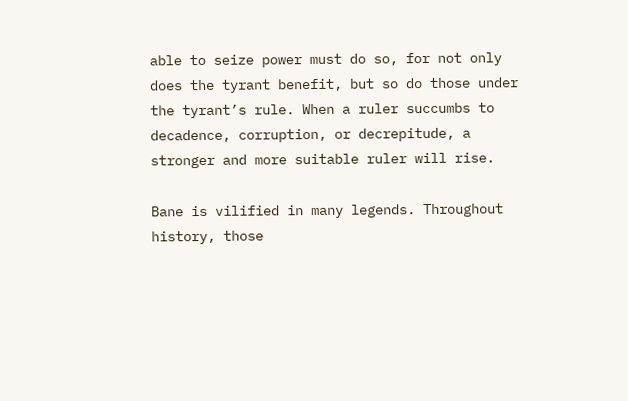able to seize power must do so, for not only does the tyrant benefit, but so do those under the tyrant’s rule. When a ruler succumbs to decadence, corruption, or decrepitude, a stronger and more suitable ruler will rise.

Bane is vilified in many legends. Throughout history, those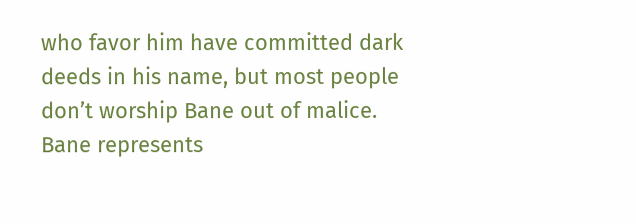who favor him have committed dark deeds in his name, but most people don’t worship Bane out of malice. Bane represents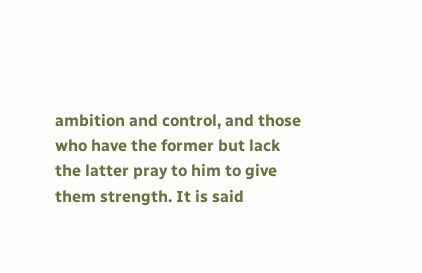ambition and control, and those who have the former but lack the latter pray to him to give them strength. It is said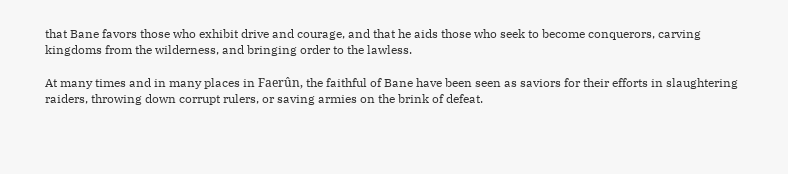that Bane favors those who exhibit drive and courage, and that he aids those who seek to become conquerors, carving kingdoms from the wilderness, and bringing order to the lawless.

At many times and in many places in Faerûn, the faithful of Bane have been seen as saviors for their efforts in slaughtering raiders, throwing down corrupt rulers, or saving armies on the brink of defeat.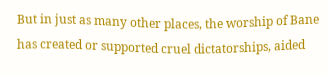But in just as many other places, the worship of Bane has created or supported cruel dictatorships, aided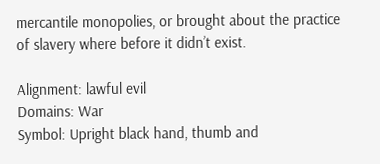mercantile monopolies, or brought about the practice of slavery where before it didn’t exist.

Alignment: lawful evil
Domains: War
Symbol: Upright black hand, thumb and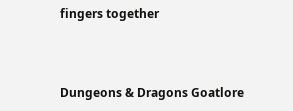fingers together



Dungeons & Dragons Goatlore